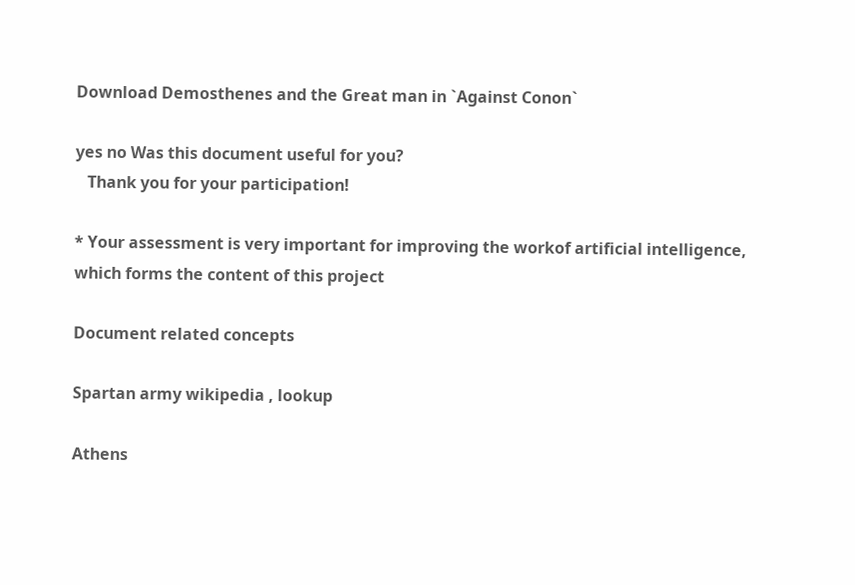Download Demosthenes and the Great man in `Against Conon`

yes no Was this document useful for you?
   Thank you for your participation!

* Your assessment is very important for improving the workof artificial intelligence, which forms the content of this project

Document related concepts

Spartan army wikipedia , lookup

Athens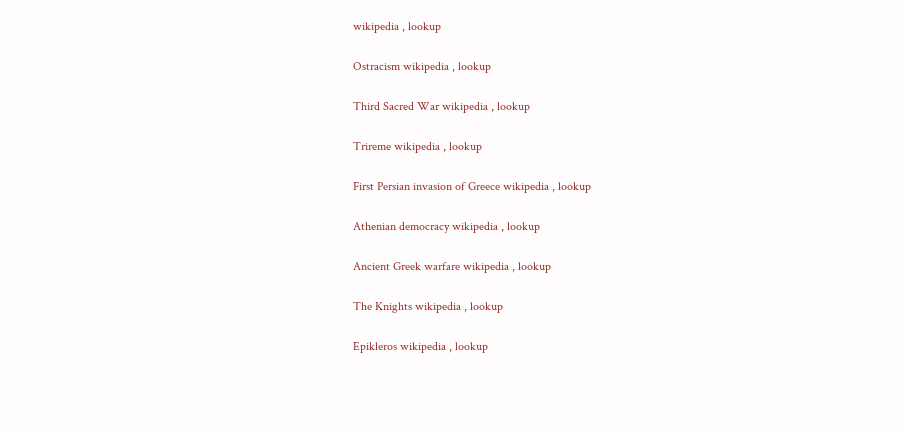wikipedia , lookup

Ostracism wikipedia , lookup

Third Sacred War wikipedia , lookup

Trireme wikipedia , lookup

First Persian invasion of Greece wikipedia , lookup

Athenian democracy wikipedia , lookup

Ancient Greek warfare wikipedia , lookup

The Knights wikipedia , lookup

Epikleros wikipedia , lookup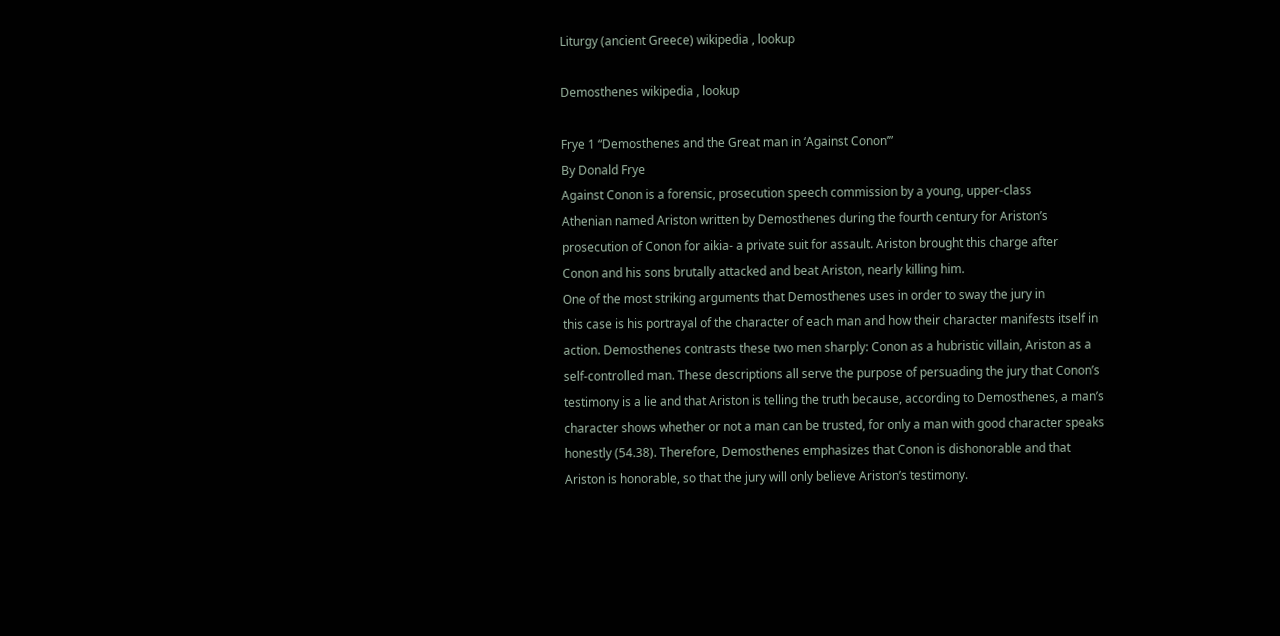Liturgy (ancient Greece) wikipedia , lookup

Demosthenes wikipedia , lookup

Frye 1 “Demosthenes and the Great man in ‘Against Conon’”
By Donald Frye
Against Conon is a forensic, prosecution speech commission by a young, upper-class
Athenian named Ariston written by Demosthenes during the fourth century for Ariston’s
prosecution of Conon for aikia- a private suit for assault. Ariston brought this charge after
Conon and his sons brutally attacked and beat Ariston, nearly killing him.
One of the most striking arguments that Demosthenes uses in order to sway the jury in
this case is his portrayal of the character of each man and how their character manifests itself in
action. Demosthenes contrasts these two men sharply: Conon as a hubristic villain, Ariston as a
self-controlled man. These descriptions all serve the purpose of persuading the jury that Conon’s
testimony is a lie and that Ariston is telling the truth because, according to Demosthenes, a man’s
character shows whether or not a man can be trusted, for only a man with good character speaks
honestly (54.38). Therefore, Demosthenes emphasizes that Conon is dishonorable and that
Ariston is honorable, so that the jury will only believe Ariston’s testimony.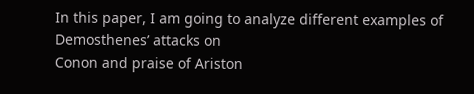In this paper, I am going to analyze different examples of Demosthenes’ attacks on
Conon and praise of Ariston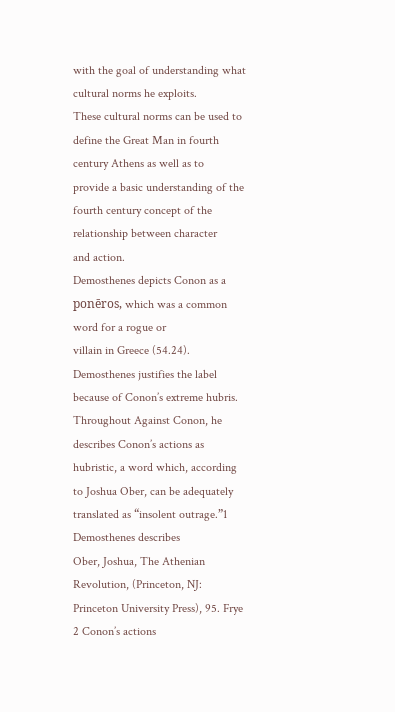with the goal of understanding what cultural norms he exploits.
These cultural norms can be used to define the Great Man in fourth century Athens as well as to
provide a basic understanding of the fourth century concept of the relationship between character
and action.
Demosthenes depicts Conon as a ponēros, which was a common word for a rogue or
villain in Greece (54.24). Demosthenes justifies the label because of Conon’s extreme hubris.
Throughout Against Conon, he describes Conon’s actions as hubristic, a word which, according
to Joshua Ober, can be adequately translated as “insolent outrage.”1 Demosthenes describes
Ober, Joshua, The Athenian Revolution, (Princeton, NJ: Princeton University Press), 95. Frye 2 Conon’s actions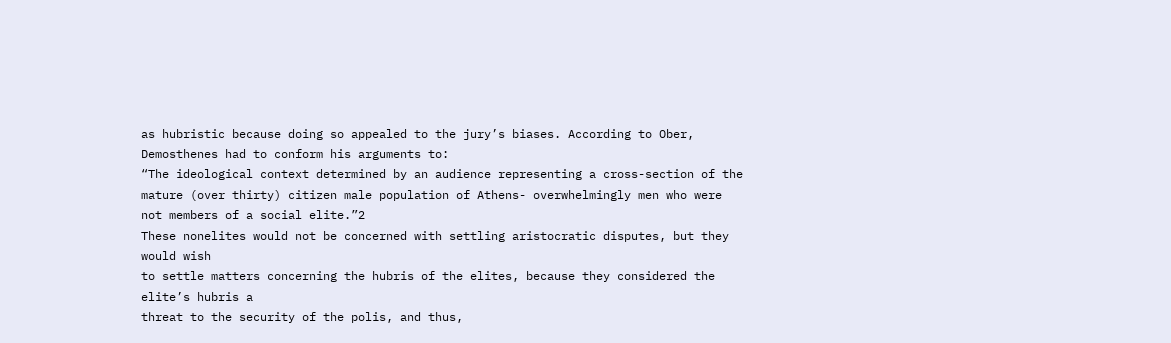as hubristic because doing so appealed to the jury’s biases. According to Ober,
Demosthenes had to conform his arguments to:
“The ideological context determined by an audience representing a cross-section of the
mature (over thirty) citizen male population of Athens- overwhelmingly men who were
not members of a social elite.”2
These nonelites would not be concerned with settling aristocratic disputes, but they would wish
to settle matters concerning the hubris of the elites, because they considered the elite’s hubris a
threat to the security of the polis, and thus,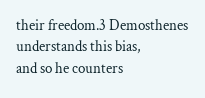their freedom.3 Demosthenes understands this bias,
and so he counters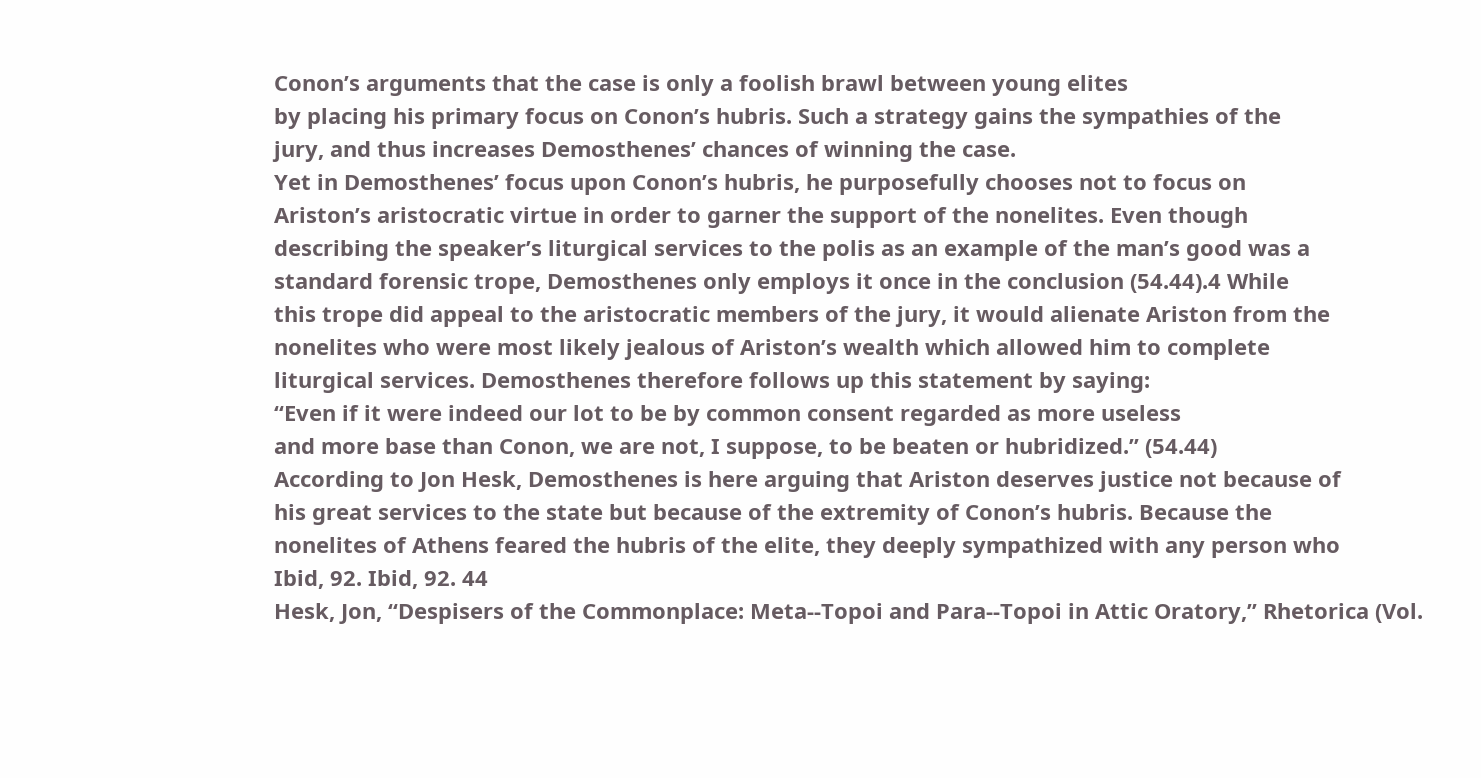Conon’s arguments that the case is only a foolish brawl between young elites
by placing his primary focus on Conon’s hubris. Such a strategy gains the sympathies of the
jury, and thus increases Demosthenes’ chances of winning the case.
Yet in Demosthenes’ focus upon Conon’s hubris, he purposefully chooses not to focus on
Ariston’s aristocratic virtue in order to garner the support of the nonelites. Even though
describing the speaker’s liturgical services to the polis as an example of the man’s good was a
standard forensic trope, Demosthenes only employs it once in the conclusion (54.44).4 While
this trope did appeal to the aristocratic members of the jury, it would alienate Ariston from the
nonelites who were most likely jealous of Ariston’s wealth which allowed him to complete
liturgical services. Demosthenes therefore follows up this statement by saying:
“Even if it were indeed our lot to be by common consent regarded as more useless
and more base than Conon, we are not, I suppose, to be beaten or hubridized.” (54.44)
According to Jon Hesk, Demosthenes is here arguing that Ariston deserves justice not because of
his great services to the state but because of the extremity of Conon’s hubris. Because the
nonelites of Athens feared the hubris of the elite, they deeply sympathized with any person who
Ibid, 92. Ibid, 92. 44
Hesk, Jon, “Despisers of the Commonplace: Meta-‐Topoi and Para-‐Topoi in Attic Oratory,” Rhetorica (Vol.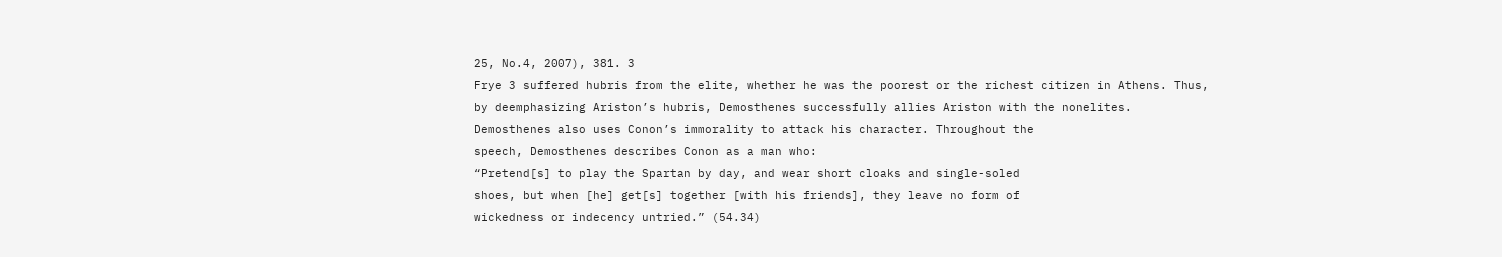25, No.4, 2007), 381. 3
Frye 3 suffered hubris from the elite, whether he was the poorest or the richest citizen in Athens. Thus,
by deemphasizing Ariston’s hubris, Demosthenes successfully allies Ariston with the nonelites.
Demosthenes also uses Conon’s immorality to attack his character. Throughout the
speech, Demosthenes describes Conon as a man who:
“Pretend[s] to play the Spartan by day, and wear short cloaks and single-soled
shoes, but when [he] get[s] together [with his friends], they leave no form of
wickedness or indecency untried.” (54.34)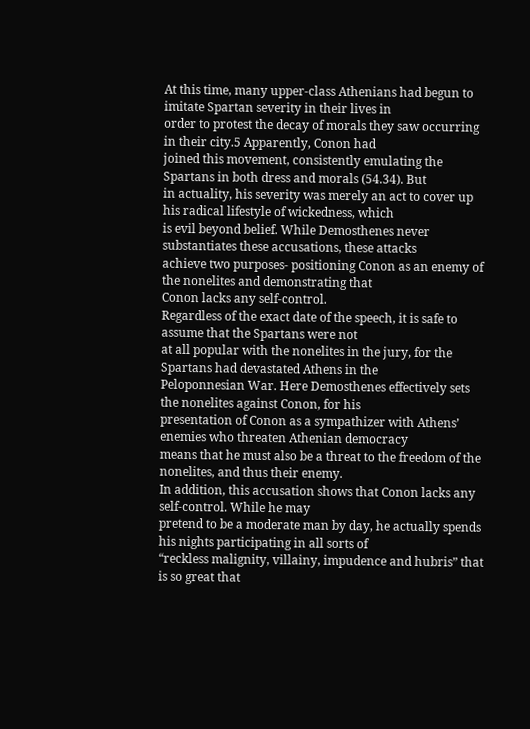At this time, many upper-class Athenians had begun to imitate Spartan severity in their lives in
order to protest the decay of morals they saw occurring in their city.5 Apparently, Conon had
joined this movement, consistently emulating the Spartans in both dress and morals (54.34). But
in actuality, his severity was merely an act to cover up his radical lifestyle of wickedness, which
is evil beyond belief. While Demosthenes never substantiates these accusations, these attacks
achieve two purposes- positioning Conon as an enemy of the nonelites and demonstrating that
Conon lacks any self-control.
Regardless of the exact date of the speech, it is safe to assume that the Spartans were not
at all popular with the nonelites in the jury, for the Spartans had devastated Athens in the
Peloponnesian War. Here Demosthenes effectively sets the nonelites against Conon, for his
presentation of Conon as a sympathizer with Athens’ enemies who threaten Athenian democracy
means that he must also be a threat to the freedom of the nonelites, and thus their enemy.
In addition, this accusation shows that Conon lacks any self-control. While he may
pretend to be a moderate man by day, he actually spends his nights participating in all sorts of
“reckless malignity, villainy, impudence and hubris” that is so great that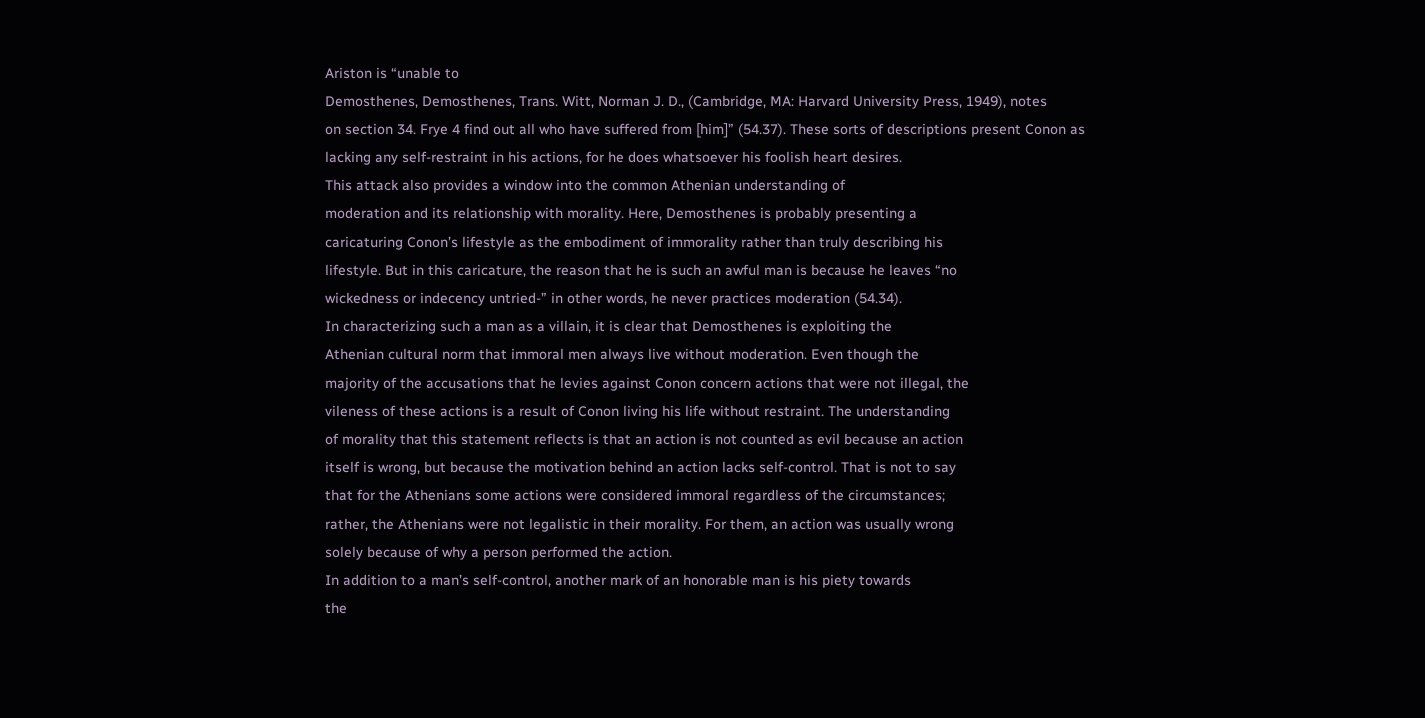Ariston is “unable to
Demosthenes, Demosthenes, Trans. Witt, Norman J. D., (Cambridge, MA: Harvard University Press, 1949), notes
on section 34. Frye 4 find out all who have suffered from [him]” (54.37). These sorts of descriptions present Conon as
lacking any self-restraint in his actions, for he does whatsoever his foolish heart desires.
This attack also provides a window into the common Athenian understanding of
moderation and its relationship with morality. Here, Demosthenes is probably presenting a
caricaturing Conon’s lifestyle as the embodiment of immorality rather than truly describing his
lifestyle. But in this caricature, the reason that he is such an awful man is because he leaves “no
wickedness or indecency untried-” in other words, he never practices moderation (54.34).
In characterizing such a man as a villain, it is clear that Demosthenes is exploiting the
Athenian cultural norm that immoral men always live without moderation. Even though the
majority of the accusations that he levies against Conon concern actions that were not illegal, the
vileness of these actions is a result of Conon living his life without restraint. The understanding
of morality that this statement reflects is that an action is not counted as evil because an action
itself is wrong, but because the motivation behind an action lacks self-control. That is not to say
that for the Athenians some actions were considered immoral regardless of the circumstances;
rather, the Athenians were not legalistic in their morality. For them, an action was usually wrong
solely because of why a person performed the action.
In addition to a man’s self-control, another mark of an honorable man is his piety towards
the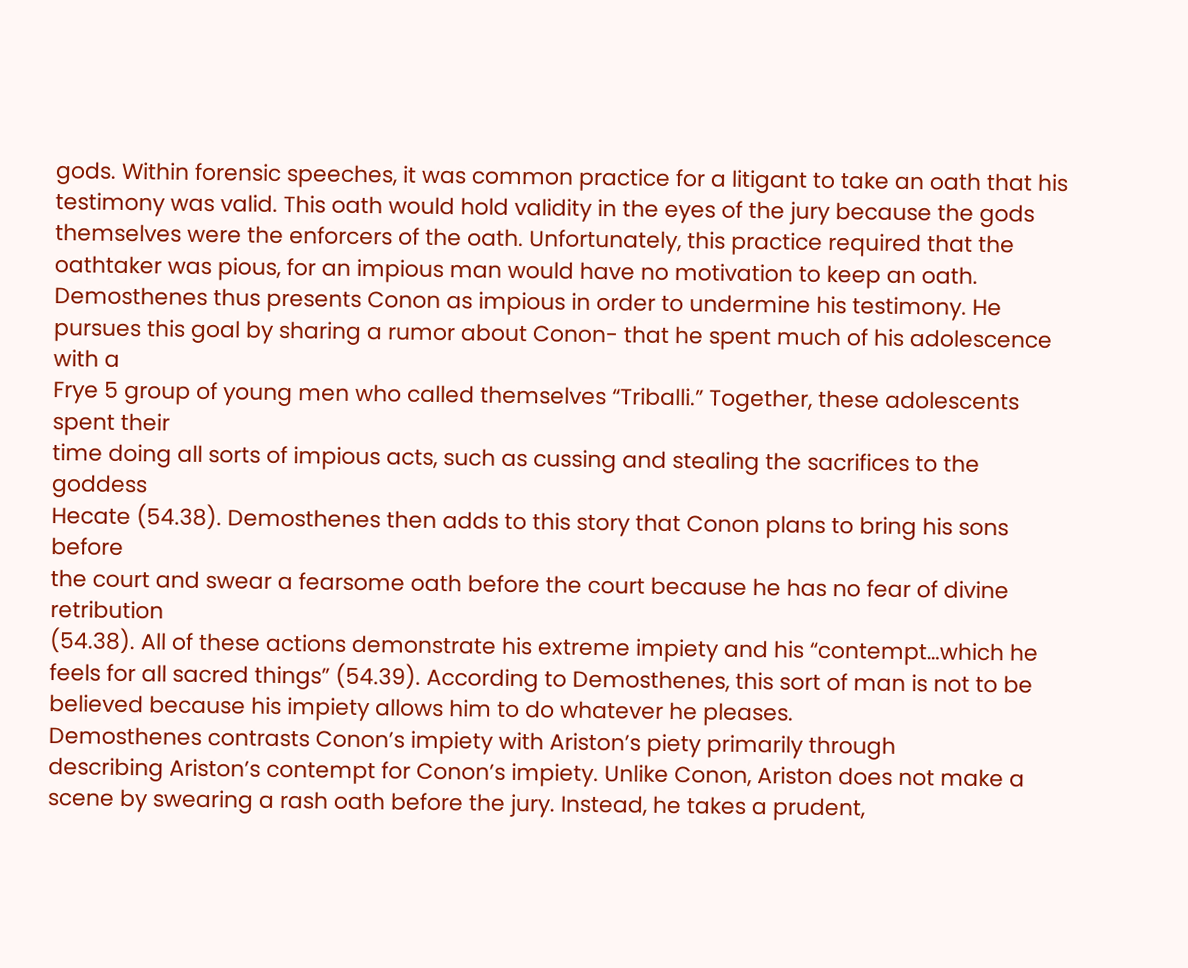gods. Within forensic speeches, it was common practice for a litigant to take an oath that his
testimony was valid. This oath would hold validity in the eyes of the jury because the gods
themselves were the enforcers of the oath. Unfortunately, this practice required that the oathtaker was pious, for an impious man would have no motivation to keep an oath.
Demosthenes thus presents Conon as impious in order to undermine his testimony. He
pursues this goal by sharing a rumor about Conon- that he spent much of his adolescence with a
Frye 5 group of young men who called themselves “Triballi.” Together, these adolescents spent their
time doing all sorts of impious acts, such as cussing and stealing the sacrifices to the goddess
Hecate (54.38). Demosthenes then adds to this story that Conon plans to bring his sons before
the court and swear a fearsome oath before the court because he has no fear of divine retribution
(54.38). All of these actions demonstrate his extreme impiety and his “contempt…which he
feels for all sacred things” (54.39). According to Demosthenes, this sort of man is not to be
believed because his impiety allows him to do whatever he pleases.
Demosthenes contrasts Conon’s impiety with Ariston’s piety primarily through
describing Ariston’s contempt for Conon’s impiety. Unlike Conon, Ariston does not make a
scene by swearing a rash oath before the jury. Instead, he takes a prudent,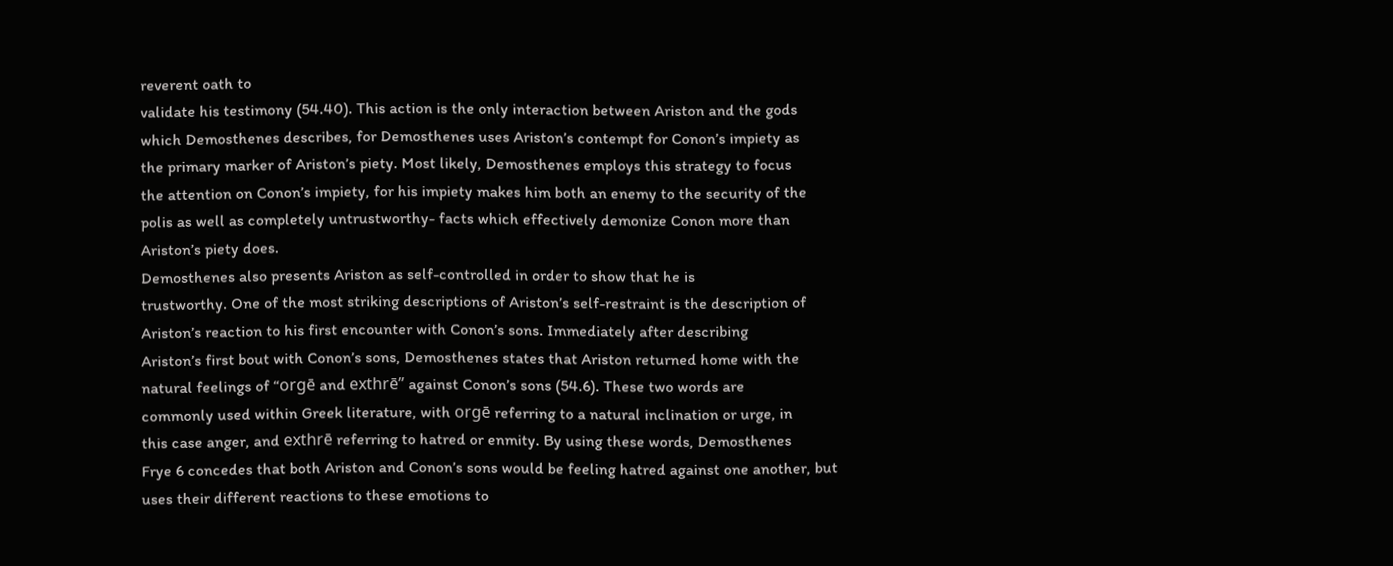reverent oath to
validate his testimony (54.40). This action is the only interaction between Ariston and the gods
which Demosthenes describes, for Demosthenes uses Ariston’s contempt for Conon’s impiety as
the primary marker of Ariston’s piety. Most likely, Demosthenes employs this strategy to focus
the attention on Conon’s impiety, for his impiety makes him both an enemy to the security of the
polis as well as completely untrustworthy- facts which effectively demonize Conon more than
Ariston’s piety does.
Demosthenes also presents Ariston as self-controlled in order to show that he is
trustworthy. One of the most striking descriptions of Ariston’s self-restraint is the description of
Ariston’s reaction to his first encounter with Conon’s sons. Immediately after describing
Ariston’s first bout with Conon’s sons, Demosthenes states that Ariston returned home with the
natural feelings of “orgē and exthrē” against Conon’s sons (54.6). These two words are
commonly used within Greek literature, with orgē referring to a natural inclination or urge, in
this case anger, and exthrē referring to hatred or enmity. By using these words, Demosthenes
Frye 6 concedes that both Ariston and Conon’s sons would be feeling hatred against one another, but
uses their different reactions to these emotions to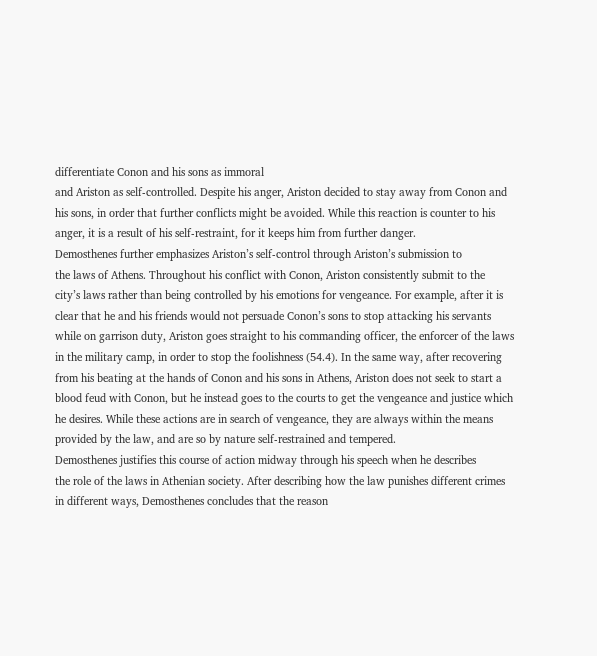differentiate Conon and his sons as immoral
and Ariston as self-controlled. Despite his anger, Ariston decided to stay away from Conon and
his sons, in order that further conflicts might be avoided. While this reaction is counter to his
anger, it is a result of his self-restraint, for it keeps him from further danger.
Demosthenes further emphasizes Ariston’s self-control through Ariston’s submission to
the laws of Athens. Throughout his conflict with Conon, Ariston consistently submit to the
city’s laws rather than being controlled by his emotions for vengeance. For example, after it is
clear that he and his friends would not persuade Conon’s sons to stop attacking his servants
while on garrison duty, Ariston goes straight to his commanding officer, the enforcer of the laws
in the military camp, in order to stop the foolishness (54.4). In the same way, after recovering
from his beating at the hands of Conon and his sons in Athens, Ariston does not seek to start a
blood feud with Conon, but he instead goes to the courts to get the vengeance and justice which
he desires. While these actions are in search of vengeance, they are always within the means
provided by the law, and are so by nature self-restrained and tempered.
Demosthenes justifies this course of action midway through his speech when he describes
the role of the laws in Athenian society. After describing how the law punishes different crimes
in different ways, Demosthenes concludes that the reason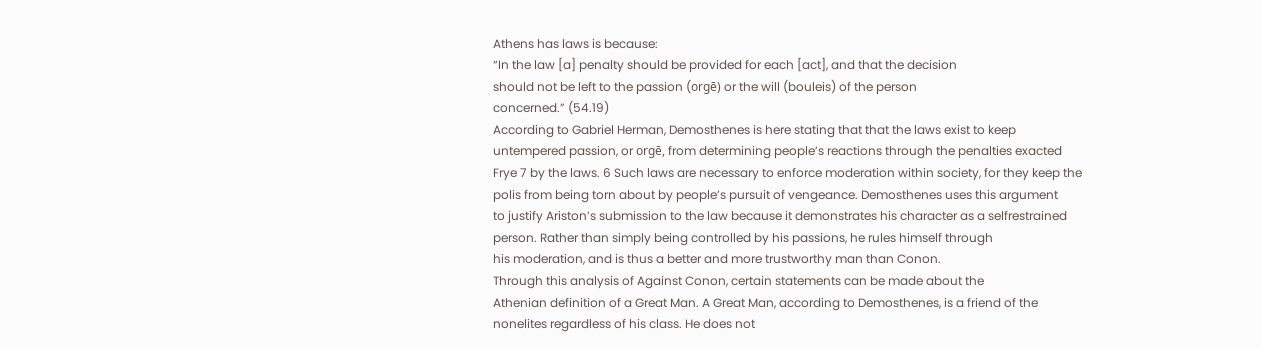Athens has laws is because:
“In the law [a] penalty should be provided for each [act], and that the decision
should not be left to the passion (orgē) or the will (bouleis) of the person
concerned.” (54.19)
According to Gabriel Herman, Demosthenes is here stating that that the laws exist to keep
untempered passion, or orgē, from determining people’s reactions through the penalties exacted
Frye 7 by the laws. 6 Such laws are necessary to enforce moderation within society, for they keep the
polis from being torn about by people’s pursuit of vengeance. Demosthenes uses this argument
to justify Ariston’s submission to the law because it demonstrates his character as a selfrestrained person. Rather than simply being controlled by his passions, he rules himself through
his moderation, and is thus a better and more trustworthy man than Conon.
Through this analysis of Against Conon, certain statements can be made about the
Athenian definition of a Great Man. A Great Man, according to Demosthenes, is a friend of the
nonelites regardless of his class. He does not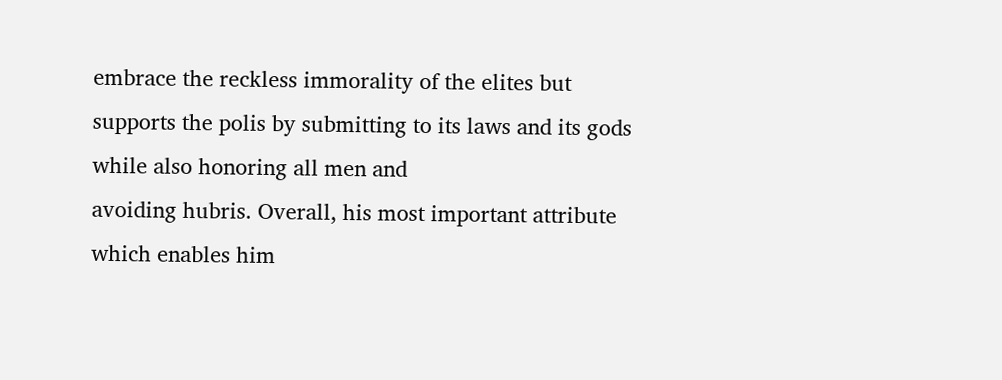embrace the reckless immorality of the elites but
supports the polis by submitting to its laws and its gods while also honoring all men and
avoiding hubris. Overall, his most important attribute which enables him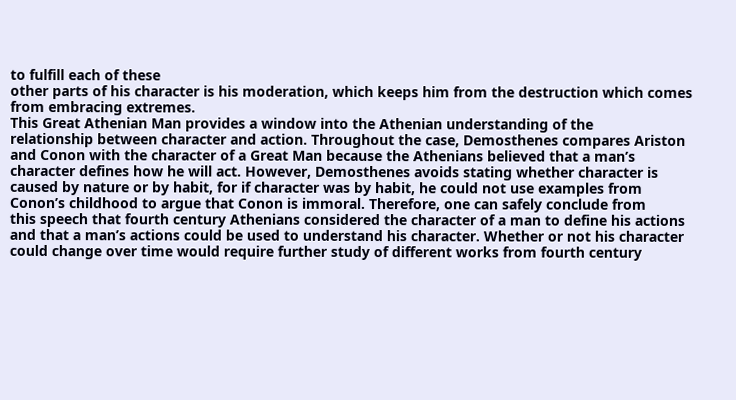to fulfill each of these
other parts of his character is his moderation, which keeps him from the destruction which comes
from embracing extremes.
This Great Athenian Man provides a window into the Athenian understanding of the
relationship between character and action. Throughout the case, Demosthenes compares Ariston
and Conon with the character of a Great Man because the Athenians believed that a man’s
character defines how he will act. However, Demosthenes avoids stating whether character is
caused by nature or by habit, for if character was by habit, he could not use examples from
Conon’s childhood to argue that Conon is immoral. Therefore, one can safely conclude from
this speech that fourth century Athenians considered the character of a man to define his actions
and that a man’s actions could be used to understand his character. Whether or not his character
could change over time would require further study of different works from fourth century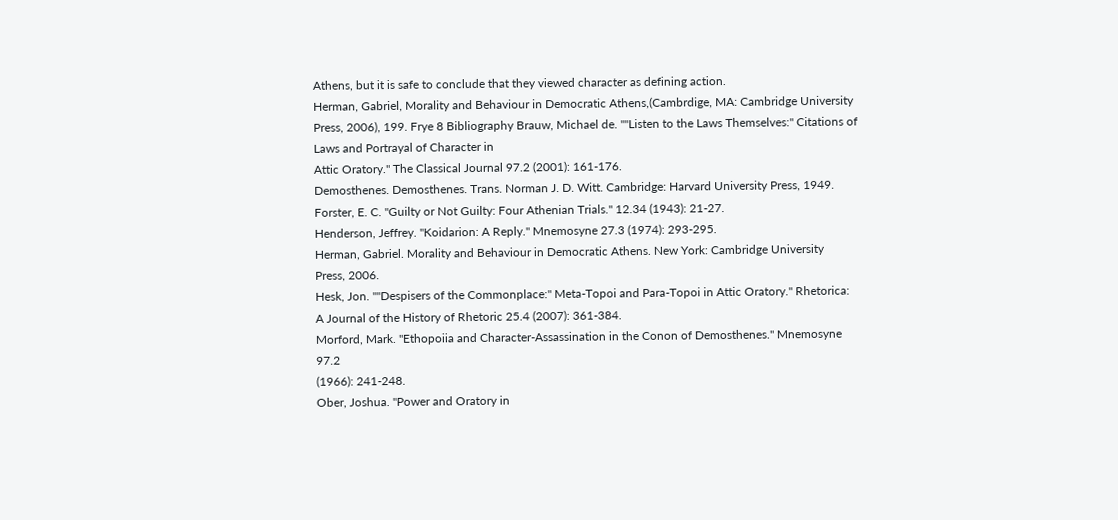Athens, but it is safe to conclude that they viewed character as defining action.
Herman, Gabriel, Morality and Behaviour in Democratic Athens,(Cambrdige, MA: Cambridge University Press, 2006), 199. Frye 8 Bibliography Brauw, Michael de. ""Listen to the Laws Themselves:" Citations of Laws and Portrayal of Character in
Attic Oratory." The Classical Journal 97.2 (2001): 161-176.
Demosthenes. Demosthenes. Trans. Norman J. D. Witt. Cambridge: Harvard University Press, 1949.
Forster, E. C. "Guilty or Not Guilty: Four Athenian Trials." 12.34 (1943): 21-27.
Henderson, Jeffrey. "Koidarion: A Reply." Mnemosyne 27.3 (1974): 293-295.
Herman, Gabriel. Morality and Behaviour in Democratic Athens. New York: Cambridge University
Press, 2006.
Hesk, Jon. ""Despisers of the Commonplace:" Meta-Topoi and Para-Topoi in Attic Oratory." Rhetorica:
A Journal of the History of Rhetoric 25.4 (2007): 361-384.
Morford, Mark. "Ethopoiia and Character-Assassination in the Conon of Demosthenes." Mnemosyne 97.2
(1966): 241-248.
Ober, Joshua. "Power and Oratory in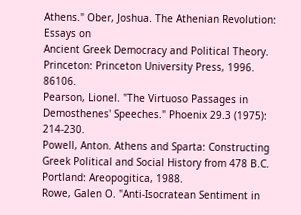Athens." Ober, Joshua. The Athenian Revolution: Essays on
Ancient Greek Democracy and Political Theory. Princeton: Princeton University Press, 1996. 86106.
Pearson, Lionel. "The Virtuoso Passages in Demosthenes' Speeches." Phoenix 29.3 (1975): 214-230.
Powell, Anton. Athens and Sparta: Constructing Greek Political and Social History from 478 B.C.
Portland: Areopogitica, 1988.
Rowe, Galen O. "Anti-Isocratean Sentiment in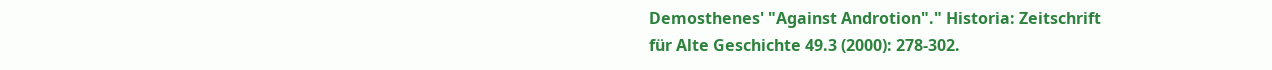Demosthenes' "Against Androtion"." Historia: Zeitschrift
für Alte Geschichte 49.3 (2000): 278-302.